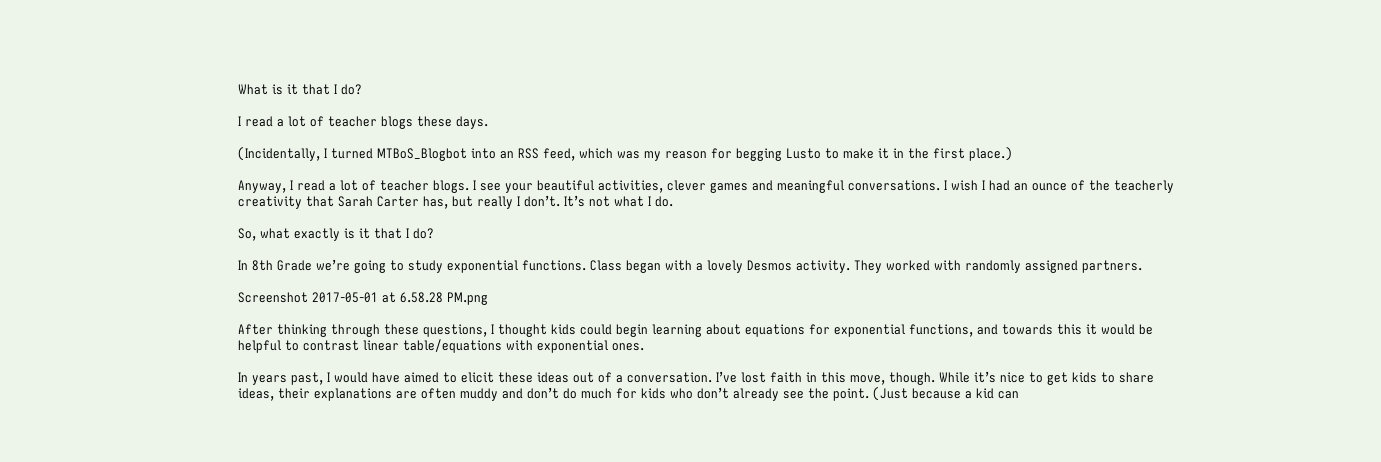What is it that I do?

I read a lot of teacher blogs these days.

(Incidentally, I turned MTBoS_Blogbot into an RSS feed, which was my reason for begging Lusto to make it in the first place.)

Anyway, I read a lot of teacher blogs. I see your beautiful activities, clever games and meaningful conversations. I wish I had an ounce of the teacherly creativity that Sarah Carter has, but really I don’t. It’s not what I do.

So, what exactly is it that I do?

In 8th Grade we’re going to study exponential functions. Class began with a lovely Desmos activity. They worked with randomly assigned partners.

Screenshot 2017-05-01 at 6.58.28 PM.png

After thinking through these questions, I thought kids could begin learning about equations for exponential functions, and towards this it would be helpful to contrast linear table/equations with exponential ones.

In years past, I would have aimed to elicit these ideas out of a conversation. I’ve lost faith in this move, though. While it’s nice to get kids to share ideas, their explanations are often muddy and don’t do much for kids who don’t already see the point. (Just because a kid can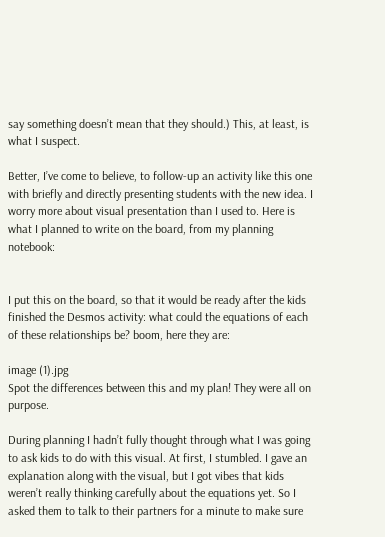say something doesn’t mean that they should.) This, at least, is what I suspect.

Better, I’ve come to believe, to follow-up an activity like this one with briefly and directly presenting students with the new idea. I worry more about visual presentation than I used to. Here is what I planned to write on the board, from my planning notebook:


I put this on the board, so that it would be ready after the kids finished the Desmos activity: what could the equations of each of these relationships be? boom, here they are:

image (1).jpg
Spot the differences between this and my plan! They were all on purpose.

During planning I hadn’t fully thought through what I was going to ask kids to do with this visual. At first, I stumbled. I gave an explanation along with the visual, but I got vibes that kids weren’t really thinking carefully about the equations yet. So I asked them to talk to their partners for a minute to make sure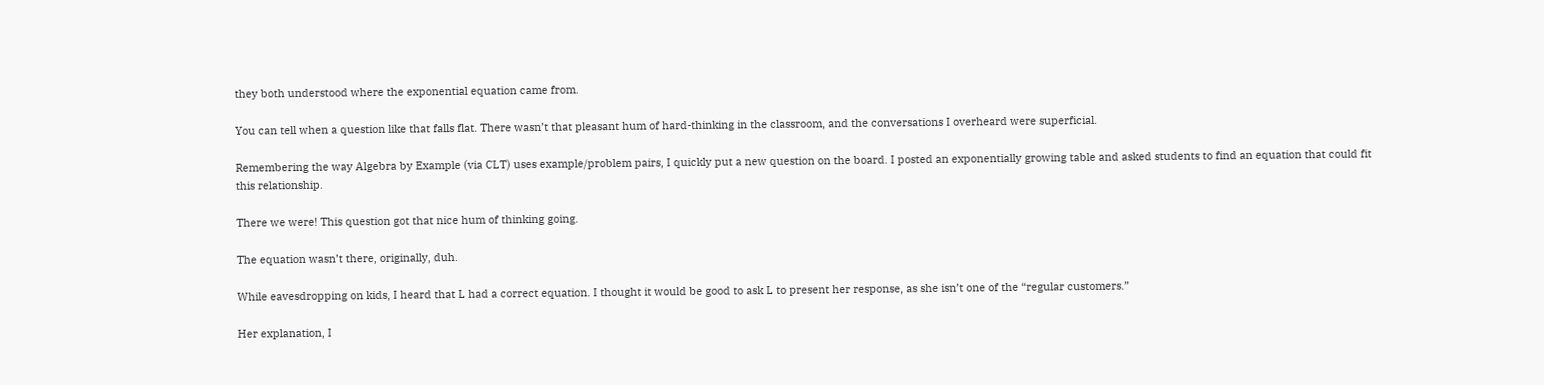they both understood where the exponential equation came from.

You can tell when a question like that falls flat. There wasn’t that pleasant hum of hard-thinking in the classroom, and the conversations I overheard were superficial.

Remembering the way Algebra by Example (via CLT) uses example/problem pairs, I quickly put a new question on the board. I posted an exponentially growing table and asked students to find an equation that could fit this relationship.

There we were! This question got that nice hum of thinking going.

The equation wasn’t there, originally, duh.

While eavesdropping on kids, I heard that L had a correct equation. I thought it would be good to ask L to present her response, as she isn’t one of the “regular customers.”

Her explanation, I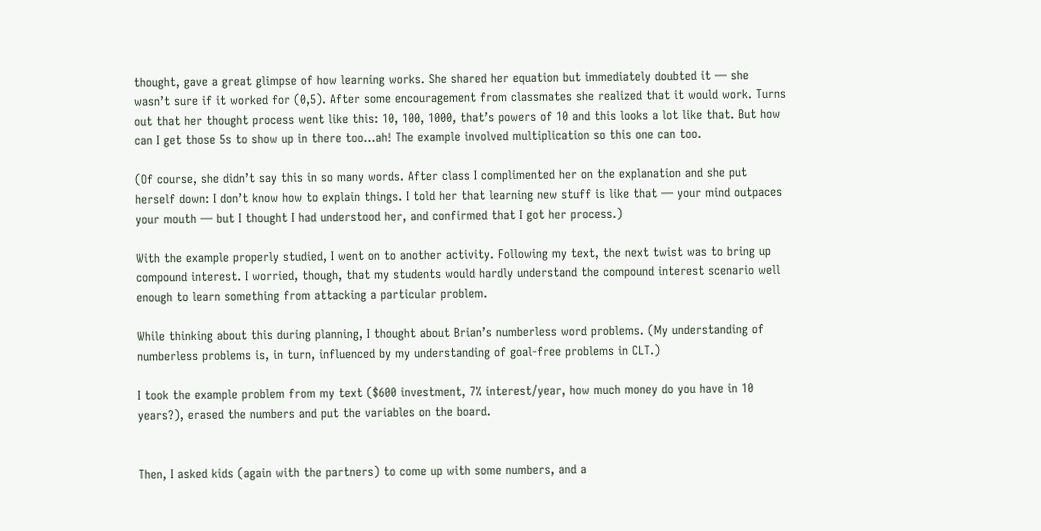thought, gave a great glimpse of how learning works. She shared her equation but immediately doubted it — she wasn’t sure if it worked for (0,5). After some encouragement from classmates she realized that it would work. Turns out that her thought process went like this: 10, 100, 1000, that’s powers of 10 and this looks a lot like that. But how can I get those 5s to show up in there too…ah! The example involved multiplication so this one can too.

(Of course, she didn’t say this in so many words. After class I complimented her on the explanation and she put herself down: I don’t know how to explain things. I told her that learning new stuff is like that — your mind outpaces your mouth — but I thought I had understood her, and confirmed that I got her process.)

With the example properly studied, I went on to another activity. Following my text, the next twist was to bring up compound interest. I worried, though, that my students would hardly understand the compound interest scenario well enough to learn something from attacking a particular problem.

While thinking about this during planning, I thought about Brian’s numberless word problems. (My understanding of numberless problems is, in turn, influenced by my understanding of goal-free problems in CLT.)

I took the example problem from my text ($600 investment, 7% interest/year, how much money do you have in 10 years?), erased the numbers and put the variables on the board.


Then, I asked kids (again with the partners) to come up with some numbers, and a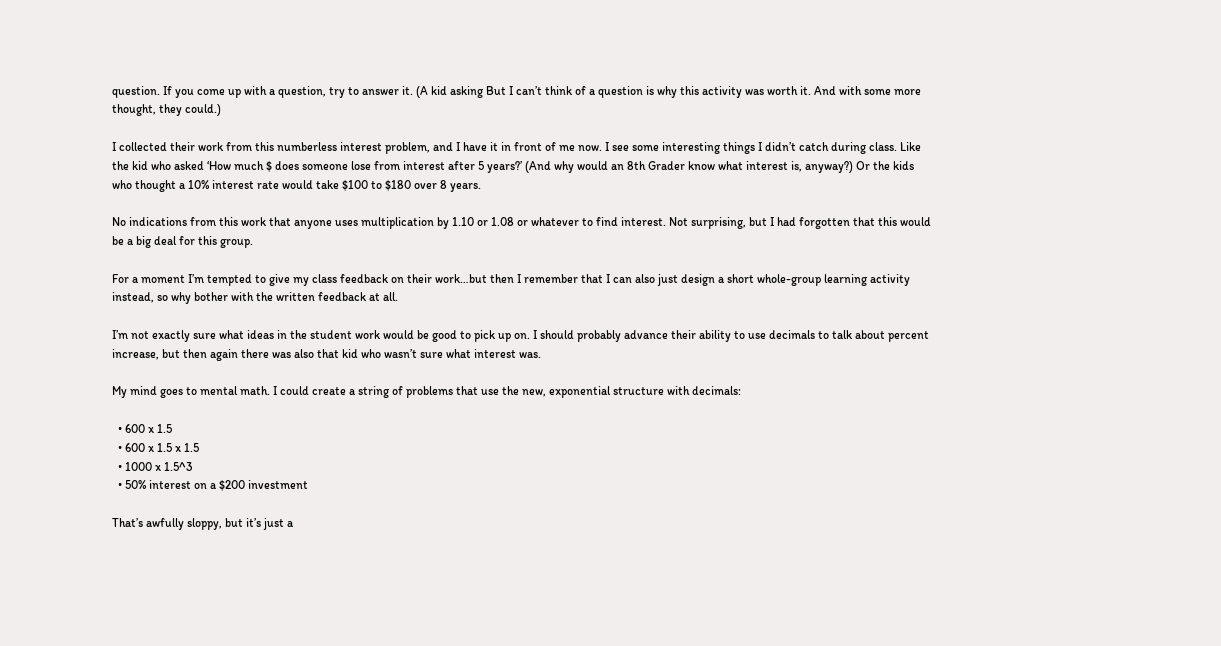question. If you come up with a question, try to answer it. (A kid asking But I can’t think of a question is why this activity was worth it. And with some more thought, they could.)

I collected their work from this numberless interest problem, and I have it in front of me now. I see some interesting things I didn’t catch during class. Like the kid who asked ‘How much $ does someone lose from interest after 5 years?’ (And why would an 8th Grader know what interest is, anyway?) Or the kids who thought a 10% interest rate would take $100 to $180 over 8 years.

No indications from this work that anyone uses multiplication by 1.10 or 1.08 or whatever to find interest. Not surprising, but I had forgotten that this would be a big deal for this group.

For a moment I’m tempted to give my class feedback on their work…but then I remember that I can also just design a short whole-group learning activity instead, so why bother with the written feedback at all.

I’m not exactly sure what ideas in the student work would be good to pick up on. I should probably advance their ability to use decimals to talk about percent increase, but then again there was also that kid who wasn’t sure what interest was.

My mind goes to mental math. I could create a string of problems that use the new, exponential structure with decimals:

  • 600 x 1.5
  • 600 x 1.5 x 1.5
  • 1000 x 1.5^3
  • 50% interest on a $200 investment

That’s awfully sloppy, but it’s just a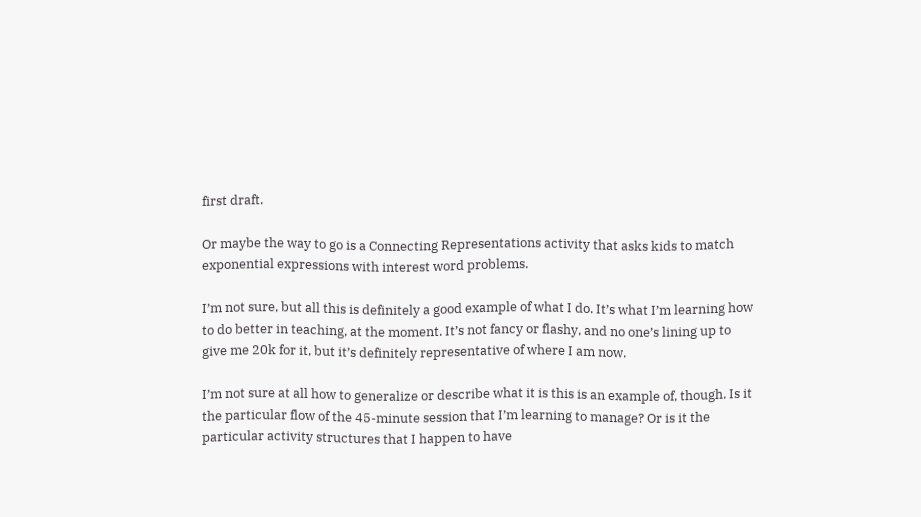first draft.

Or maybe the way to go is a Connecting Representations activity that asks kids to match exponential expressions with interest word problems.

I’m not sure, but all this is definitely a good example of what I do. It’s what I’m learning how to do better in teaching, at the moment. It’s not fancy or flashy, and no one’s lining up to give me 20k for it, but it’s definitely representative of where I am now.

I’m not sure at all how to generalize or describe what it is this is an example of, though. Is it the particular flow of the 45-minute session that I’m learning to manage? Or is it the particular activity structures that I happen to have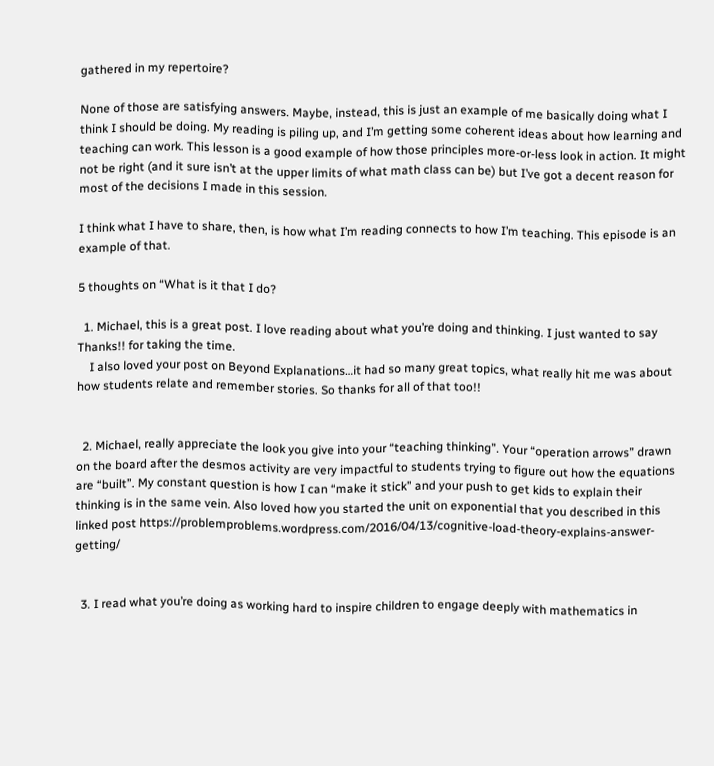gathered in my repertoire?

None of those are satisfying answers. Maybe, instead, this is just an example of me basically doing what I think I should be doing. My reading is piling up, and I’m getting some coherent ideas about how learning and teaching can work. This lesson is a good example of how those principles more-or-less look in action. It might not be right (and it sure isn’t at the upper limits of what math class can be) but I’ve got a decent reason for most of the decisions I made in this session.

I think what I have to share, then, is how what I’m reading connects to how I’m teaching. This episode is an example of that.

5 thoughts on “What is it that I do?

  1. Michael, this is a great post. I love reading about what you’re doing and thinking. I just wanted to say Thanks!! for taking the time.
    I also loved your post on Beyond Explanations…it had so many great topics, what really hit me was about how students relate and remember stories. So thanks for all of that too!!


  2. Michael, really appreciate the look you give into your “teaching thinking”. Your “operation arrows” drawn on the board after the desmos activity are very impactful to students trying to figure out how the equations are “built”. My constant question is how I can “make it stick” and your push to get kids to explain their thinking is in the same vein. Also loved how you started the unit on exponential that you described in this linked post https://problemproblems.wordpress.com/2016/04/13/cognitive-load-theory-explains-answer-getting/


  3. I read what you’re doing as working hard to inspire children to engage deeply with mathematics in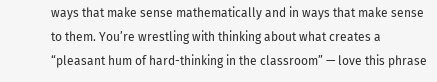ways that make sense mathematically and in ways that make sense to them. You’re wrestling with thinking about what creates a “pleasant hum of hard-thinking in the classroom” — love this phrase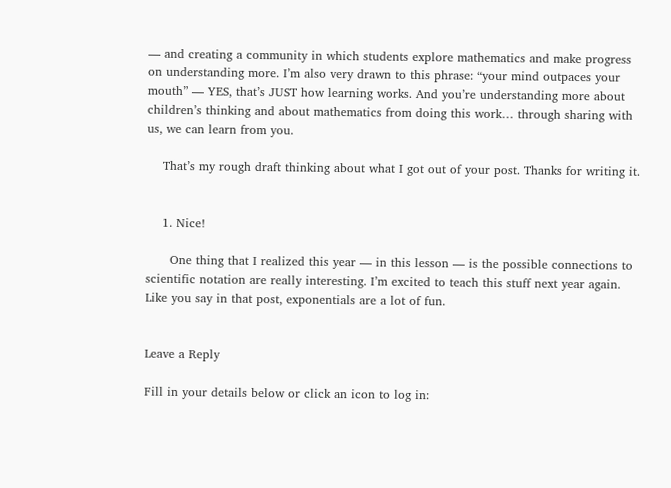— and creating a community in which students explore mathematics and make progress on understanding more. I’m also very drawn to this phrase: “your mind outpaces your mouth” — YES, that’s JUST how learning works. And you’re understanding more about children’s thinking and about mathematics from doing this work… through sharing with us, we can learn from you.

    That’s my rough draft thinking about what I got out of your post. Thanks for writing it.


    1. Nice!

      One thing that I realized this year — in this lesson — is the possible connections to scientific notation are really interesting. I’m excited to teach this stuff next year again. Like you say in that post, exponentials are a lot of fun.


Leave a Reply

Fill in your details below or click an icon to log in: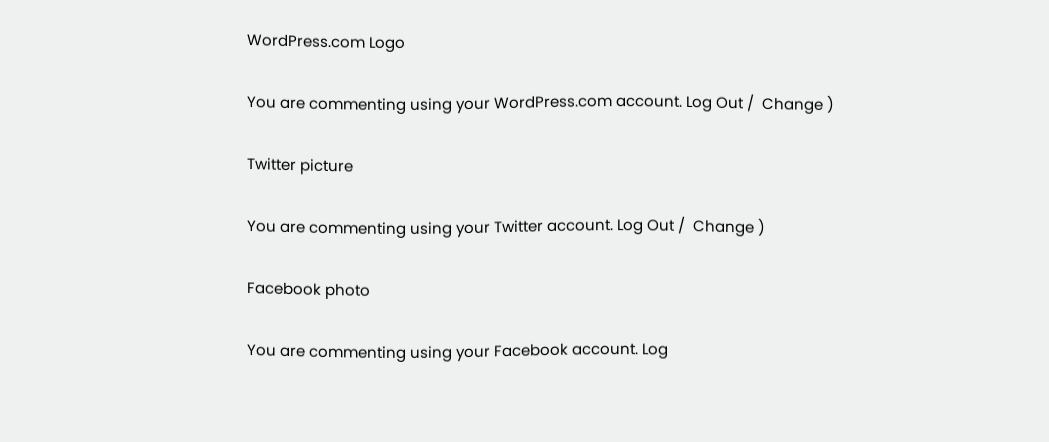WordPress.com Logo

You are commenting using your WordPress.com account. Log Out /  Change )

Twitter picture

You are commenting using your Twitter account. Log Out /  Change )

Facebook photo

You are commenting using your Facebook account. Log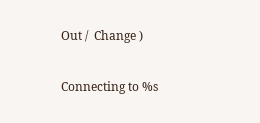Out /  Change )

Connecting to %s